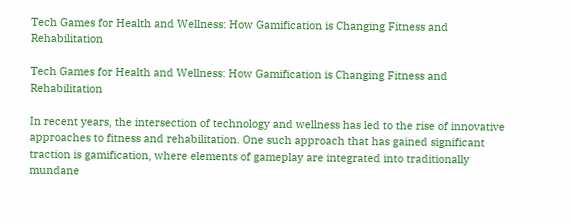Tech Games for Health and Wellness: How Gamification is Changing Fitness and Rehabilitation

Tech Games for Health and Wellness: How Gamification is Changing Fitness and Rehabilitation

In recent years, the intersection of technology and wellness has led to the rise of innovative approaches to fitness and rehabilitation. One such approach that has gained significant traction is gamification, where elements of gameplay are integrated into traditionally mundane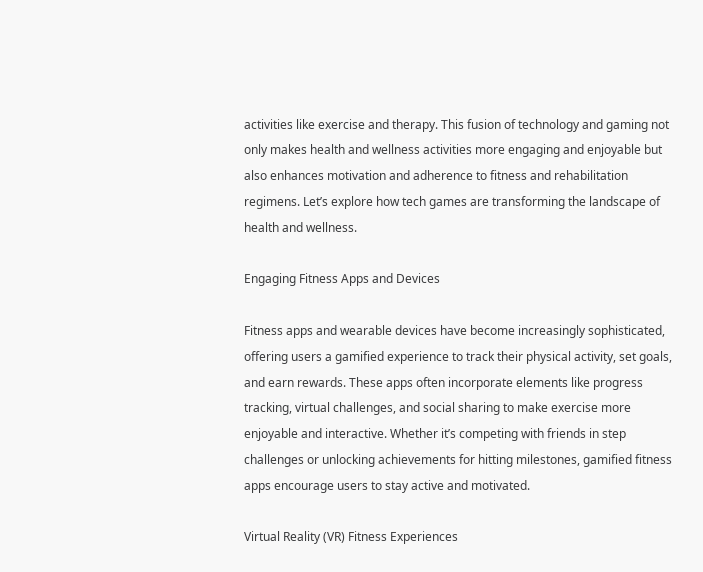activities like exercise and therapy. This fusion of technology and gaming not only makes health and wellness activities more engaging and enjoyable but also enhances motivation and adherence to fitness and rehabilitation regimens. Let’s explore how tech games are transforming the landscape of health and wellness.

Engaging Fitness Apps and Devices

Fitness apps and wearable devices have become increasingly sophisticated, offering users a gamified experience to track their physical activity, set goals, and earn rewards. These apps often incorporate elements like progress tracking, virtual challenges, and social sharing to make exercise more enjoyable and interactive. Whether it’s competing with friends in step challenges or unlocking achievements for hitting milestones, gamified fitness apps encourage users to stay active and motivated.

Virtual Reality (VR) Fitness Experiences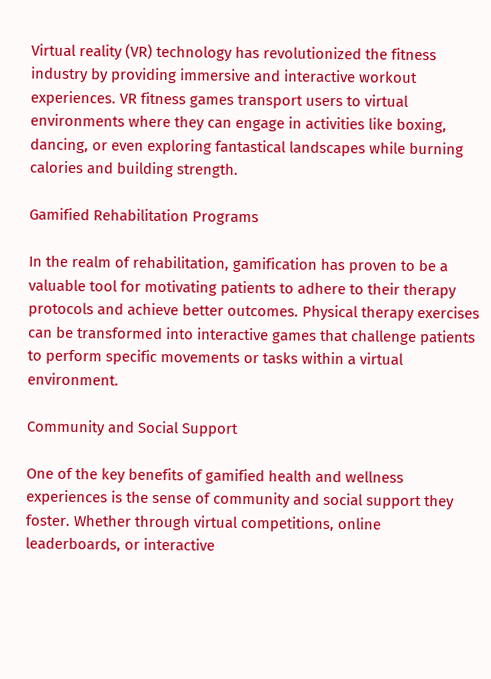Virtual reality (VR) technology has revolutionized the fitness industry by providing immersive and interactive workout experiences. VR fitness games transport users to virtual environments where they can engage in activities like boxing, dancing, or even exploring fantastical landscapes while burning calories and building strength.

Gamified Rehabilitation Programs

In the realm of rehabilitation, gamification has proven to be a valuable tool for motivating patients to adhere to their therapy protocols and achieve better outcomes. Physical therapy exercises can be transformed into interactive games that challenge patients to perform specific movements or tasks within a virtual environment.

Community and Social Support

One of the key benefits of gamified health and wellness experiences is the sense of community and social support they foster. Whether through virtual competitions, online leaderboards, or interactive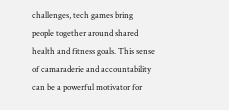challenges, tech games bring people together around shared health and fitness goals. This sense of camaraderie and accountability can be a powerful motivator for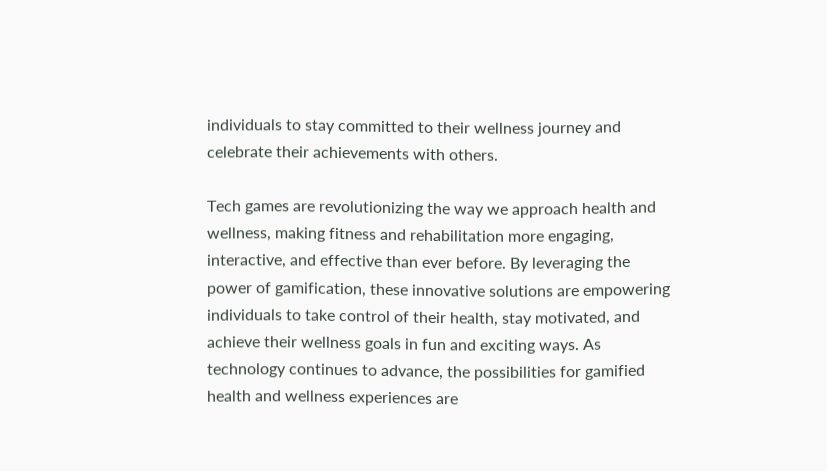individuals to stay committed to their wellness journey and celebrate their achievements with others.

Tech games are revolutionizing the way we approach health and wellness, making fitness and rehabilitation more engaging, interactive, and effective than ever before. By leveraging the power of gamification, these innovative solutions are empowering individuals to take control of their health, stay motivated, and achieve their wellness goals in fun and exciting ways. As technology continues to advance, the possibilities for gamified health and wellness experiences are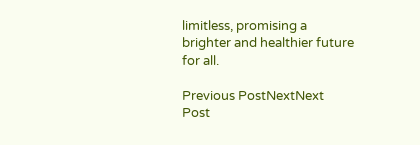limitless, promising a brighter and healthier future for all.

Previous PostNextNext Post